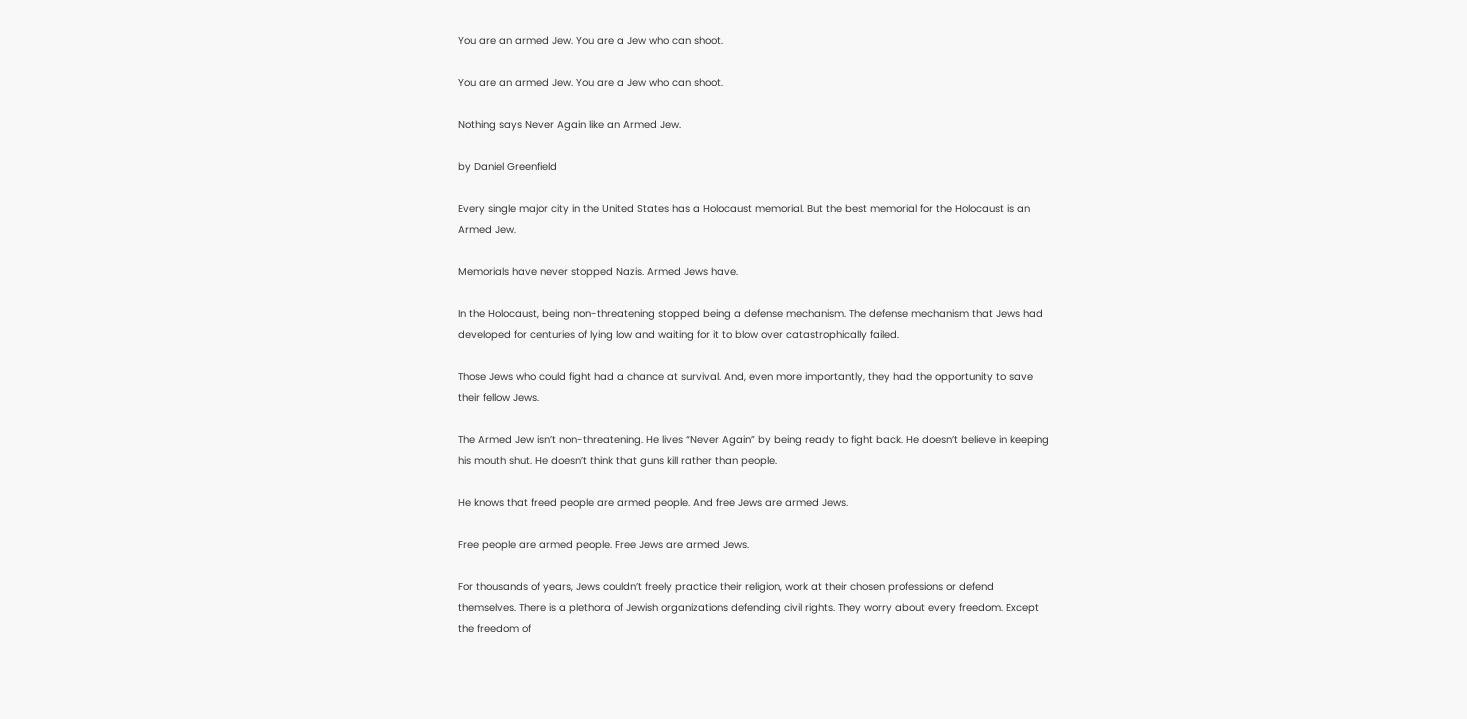You are an armed Jew. You are a Jew who can shoot.

You are an armed Jew. You are a Jew who can shoot.

Nothing says Never Again like an Armed Jew.

by Daniel Greenfield

Every single major city in the United States has a Holocaust memorial. But the best memorial for the Holocaust is an Armed Jew.

Memorials have never stopped Nazis. Armed Jews have.

In the Holocaust, being non-threatening stopped being a defense mechanism. The defense mechanism that Jews had developed for centuries of lying low and waiting for it to blow over catastrophically failed.

Those Jews who could fight had a chance at survival. And, even more importantly, they had the opportunity to save their fellow Jews.

The Armed Jew isn’t non-threatening. He lives “Never Again” by being ready to fight back. He doesn’t believe in keeping his mouth shut. He doesn’t think that guns kill rather than people.

He knows that freed people are armed people. And free Jews are armed Jews.

Free people are armed people. Free Jews are armed Jews.

For thousands of years, Jews couldn’t freely practice their religion, work at their chosen professions or defend themselves. There is a plethora of Jewish organizations defending civil rights. They worry about every freedom. Except the freedom of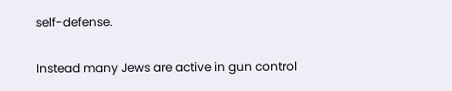self-defense.

Instead many Jews are active in gun control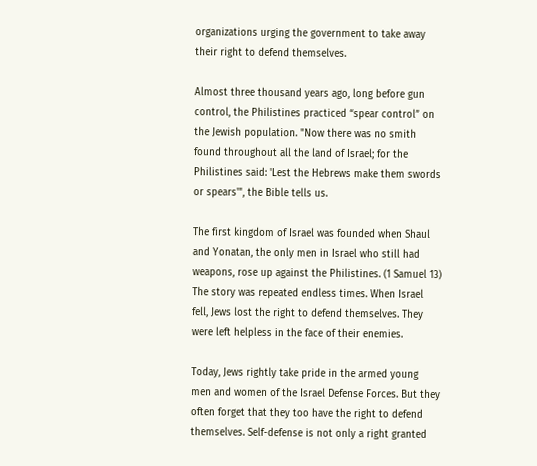organizations urging the government to take away their right to defend themselves.

Almost three thousand years ago, long before gun control, the Philistines practiced “spear control” on the Jewish population. "Now there was no smith found throughout all the land of Israel; for the Philistines said: 'Lest the Hebrews make them swords or spears'", the Bible tells us.

The first kingdom of Israel was founded when Shaul and Yonatan, the only men in Israel who still had weapons, rose up against the Philistines. (1 Samuel 13) The story was repeated endless times. When Israel fell, Jews lost the right to defend themselves. They were left helpless in the face of their enemies.

Today, Jews rightly take pride in the armed young men and women of the Israel Defense Forces. But they often forget that they too have the right to defend themselves. Self-defense is not only a right granted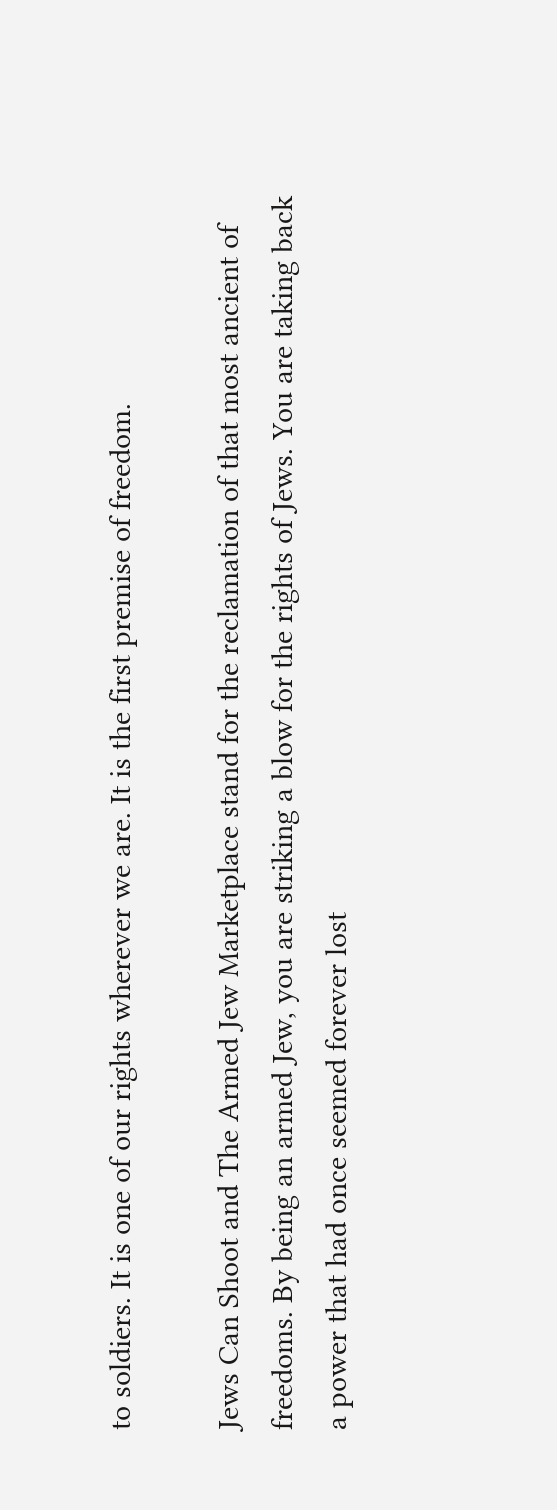to soldiers. It is one of our rights wherever we are. It is the first premise of freedom.

Jews Can Shoot and The Armed Jew Marketplace stand for the reclamation of that most ancient of freedoms. By being an armed Jew, you are striking a blow for the rights of Jews. You are taking back a power that had once seemed forever lost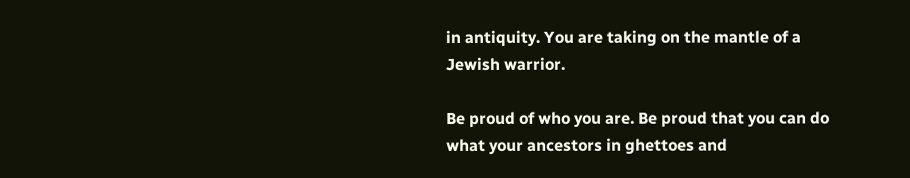in antiquity. You are taking on the mantle of a Jewish warrior.

Be proud of who you are. Be proud that you can do what your ancestors in ghettoes and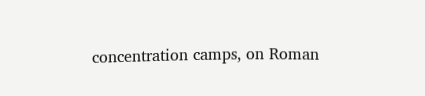concentration camps, on Roman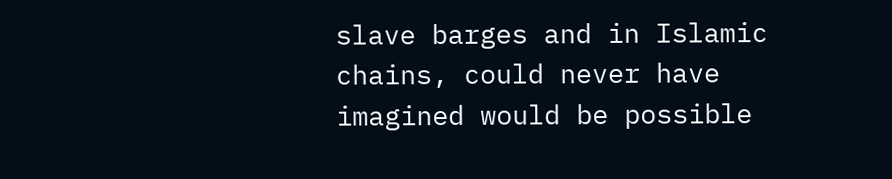slave barges and in Islamic chains, could never have imagined would be possible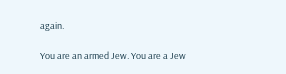again.

You are an armed Jew. You are a Jew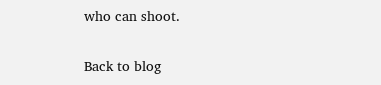who can shoot.

Back to blog